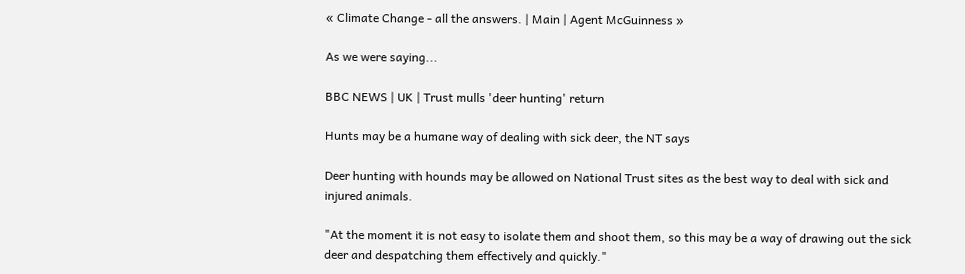« Climate Change - all the answers. | Main | Agent McGuinness »

As we were saying...

BBC NEWS | UK | Trust mulls 'deer hunting' return

Hunts may be a humane way of dealing with sick deer, the NT says

Deer hunting with hounds may be allowed on National Trust sites as the best way to deal with sick and injured animals.

"At the moment it is not easy to isolate them and shoot them, so this may be a way of drawing out the sick deer and despatching them effectively and quickly."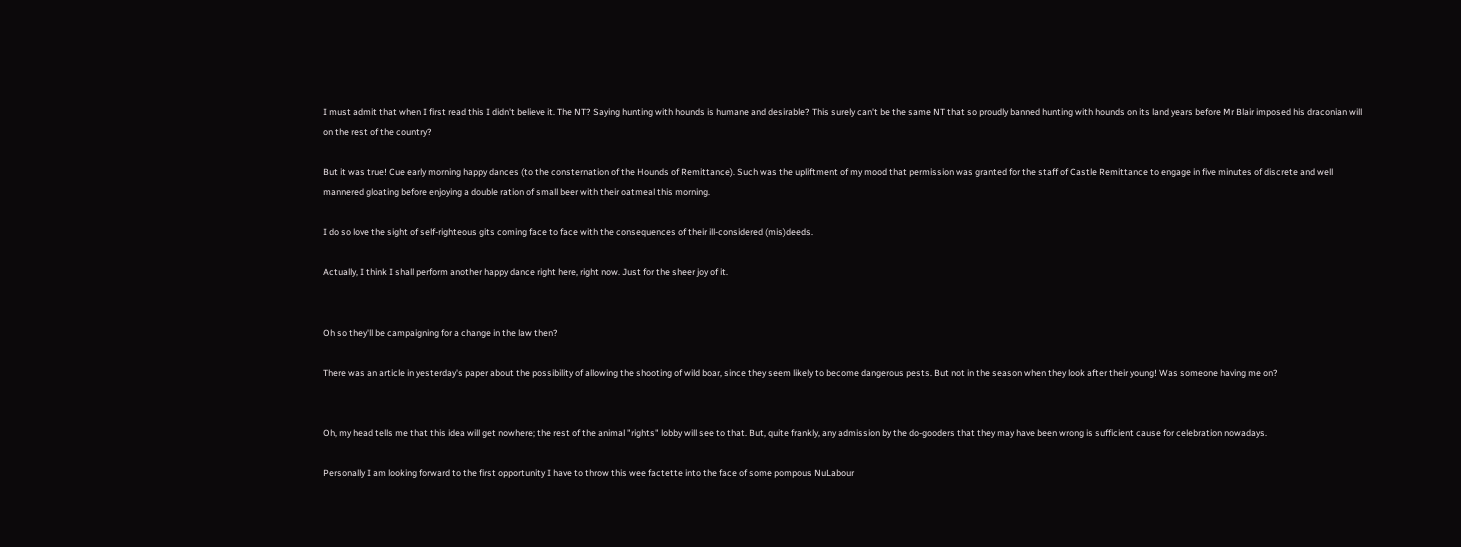I must admit that when I first read this I didn't believe it. The NT? Saying hunting with hounds is humane and desirable? This surely can't be the same NT that so proudly banned hunting with hounds on its land years before Mr Blair imposed his draconian will on the rest of the country?

But it was true! Cue early morning happy dances (to the consternation of the Hounds of Remittance). Such was the upliftment of my mood that permission was granted for the staff of Castle Remittance to engage in five minutes of discrete and well mannered gloating before enjoying a double ration of small beer with their oatmeal this morning.

I do so love the sight of self-righteous gits coming face to face with the consequences of their ill-considered (mis)deeds.

Actually, I think I shall perform another happy dance right here, right now. Just for the sheer joy of it.


Oh so they'll be campaigning for a change in the law then?

There was an article in yesterday's paper about the possibility of allowing the shooting of wild boar, since they seem likely to become dangerous pests. But not in the season when they look after their young! Was someone having me on?


Oh, my head tells me that this idea will get nowhere; the rest of the animal "rights" lobby will see to that. But, quite frankly, any admission by the do-gooders that they may have been wrong is sufficient cause for celebration nowadays.

Personally I am looking forward to the first opportunity I have to throw this wee factette into the face of some pompous NuLabour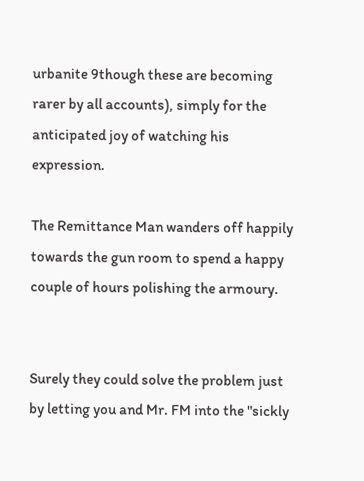urbanite 9though these are becoming rarer by all accounts), simply for the anticipated joy of watching his expression.

The Remittance Man wanders off happily towards the gun room to spend a happy couple of hours polishing the armoury.


Surely they could solve the problem just by letting you and Mr. FM into the "sickly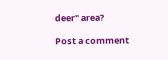deer" area?

Post a comment